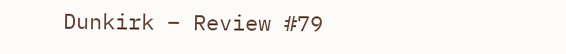Dunkirk – Review #79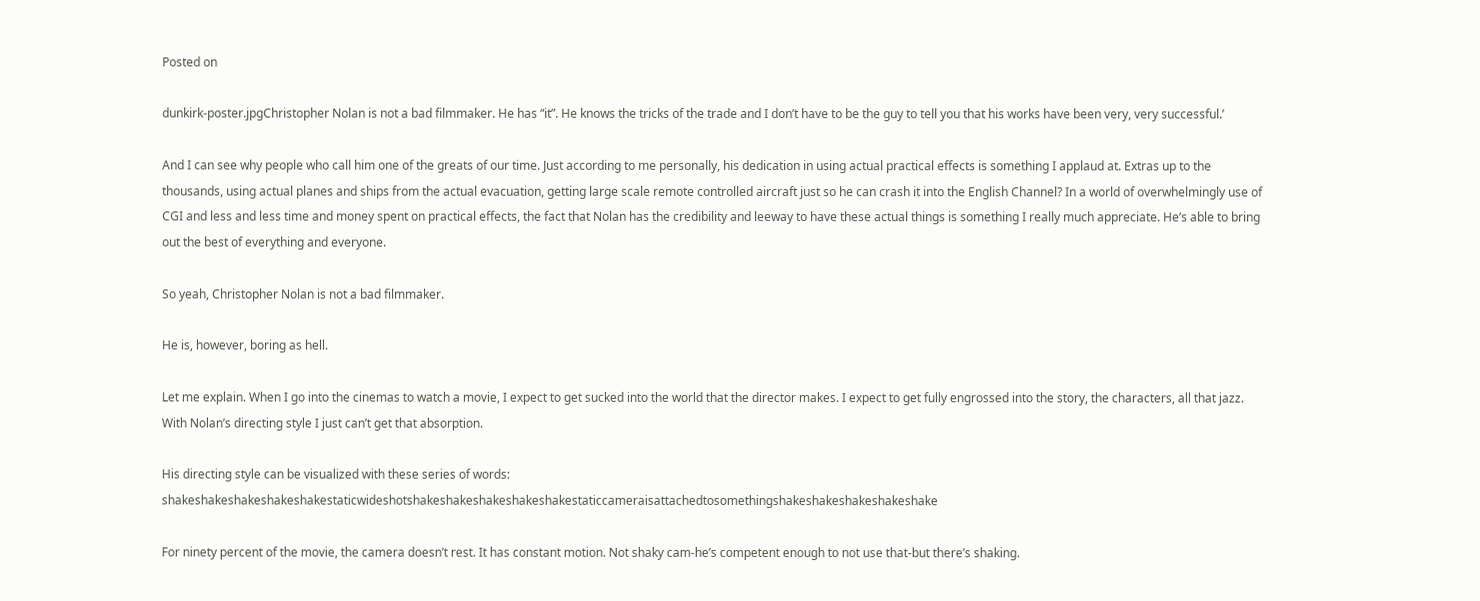Posted on

dunkirk-poster.jpgChristopher Nolan is not a bad filmmaker. He has “it”. He knows the tricks of the trade and I don’t have to be the guy to tell you that his works have been very, very successful.’

And I can see why people who call him one of the greats of our time. Just according to me personally, his dedication in using actual practical effects is something I applaud at. Extras up to the thousands, using actual planes and ships from the actual evacuation, getting large scale remote controlled aircraft just so he can crash it into the English Channel? In a world of overwhelmingly use of CGI and less and less time and money spent on practical effects, the fact that Nolan has the credibility and leeway to have these actual things is something I really much appreciate. He’s able to bring out the best of everything and everyone.

So yeah, Christopher Nolan is not a bad filmmaker.

He is, however, boring as hell.

Let me explain. When I go into the cinemas to watch a movie, I expect to get sucked into the world that the director makes. I expect to get fully engrossed into the story, the characters, all that jazz. With Nolan’s directing style I just can’t get that absorption.

His directing style can be visualized with these series of words: shakeshakeshakeshakeshakestaticwideshotshakeshakeshakeshakeshakestaticcameraisattachedtosomethingshakeshakeshakeshakeshake

For ninety percent of the movie, the camera doesn’t rest. It has constant motion. Not shaky cam-he’s competent enough to not use that-but there’s shaking.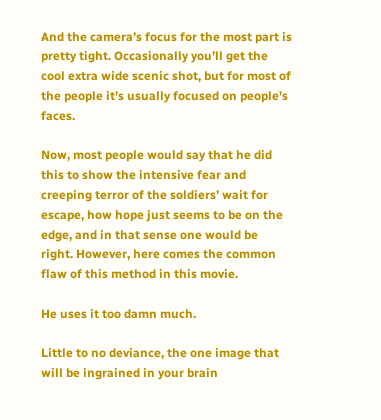And the camera’s focus for the most part is pretty tight. Occasionally you’ll get the cool extra wide scenic shot, but for most of the people it’s usually focused on people’s faces.

Now, most people would say that he did this to show the intensive fear and creeping terror of the soldiers’ wait for escape, how hope just seems to be on the edge, and in that sense one would be right. However, here comes the common flaw of this method in this movie.

He uses it too damn much.

Little to no deviance, the one image that will be ingrained in your brain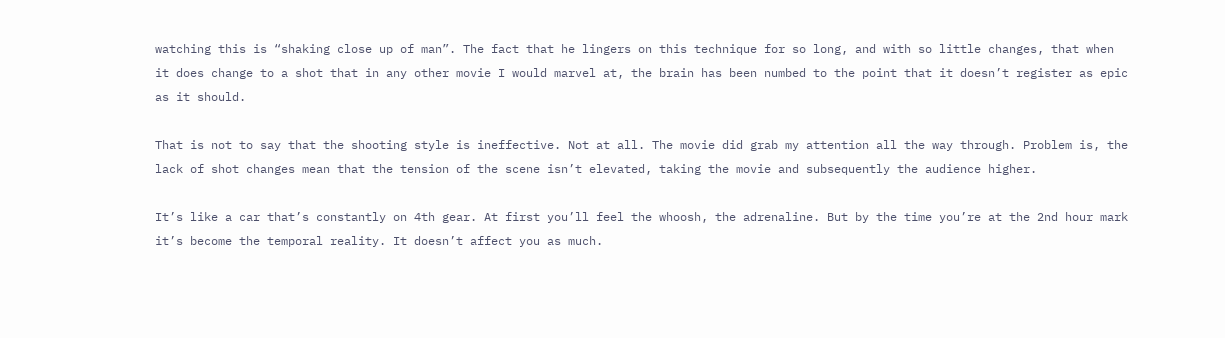watching this is “shaking close up of man”. The fact that he lingers on this technique for so long, and with so little changes, that when it does change to a shot that in any other movie I would marvel at, the brain has been numbed to the point that it doesn’t register as epic as it should.

That is not to say that the shooting style is ineffective. Not at all. The movie did grab my attention all the way through. Problem is, the lack of shot changes mean that the tension of the scene isn’t elevated, taking the movie and subsequently the audience higher.

It’s like a car that’s constantly on 4th gear. At first you’ll feel the whoosh, the adrenaline. But by the time you’re at the 2nd hour mark it’s become the temporal reality. It doesn’t affect you as much.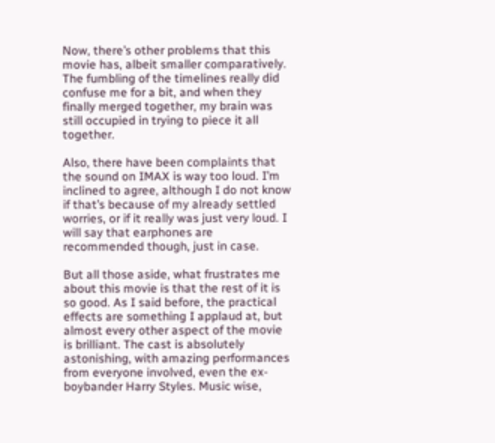Now, there’s other problems that this movie has, albeit smaller comparatively. The fumbling of the timelines really did confuse me for a bit, and when they finally merged together, my brain was still occupied in trying to piece it all together.

Also, there have been complaints that the sound on IMAX is way too loud. I’m inclined to agree, although I do not know if that’s because of my already settled worries, or if it really was just very loud. I will say that earphones are recommended though, just in case.

But all those aside, what frustrates me about this movie is that the rest of it is so good. As I said before, the practical effects are something I applaud at, but almost every other aspect of the movie is brilliant. The cast is absolutely astonishing, with amazing performances from everyone involved, even the ex-boybander Harry Styles. Music wise,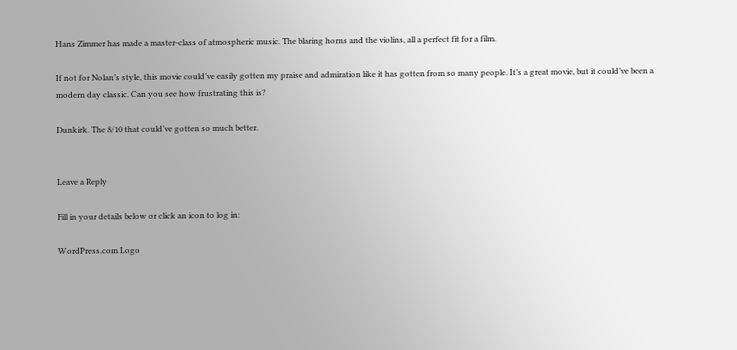Hans Zimmer has made a master-class of atmospheric music. The blaring horns and the violins, all a perfect fit for a film.

If not for Nolan’s style, this movie could’ve easily gotten my praise and admiration like it has gotten from so many people. It’s a great movie, but it could’ve been a modern day classic. Can you see how frustrating this is?

Dunkirk. The 8/10 that could’ve gotten so much better.


Leave a Reply

Fill in your details below or click an icon to log in:

WordPress.com Logo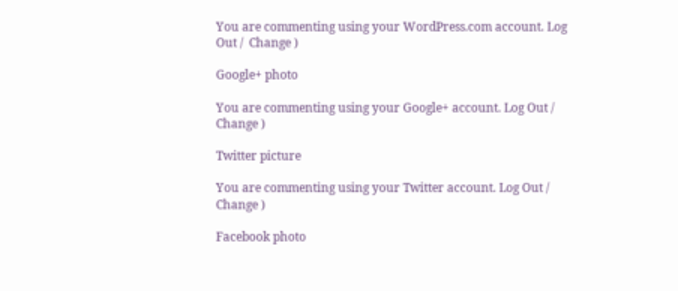You are commenting using your WordPress.com account. Log Out /  Change )

Google+ photo

You are commenting using your Google+ account. Log Out /  Change )

Twitter picture

You are commenting using your Twitter account. Log Out /  Change )

Facebook photo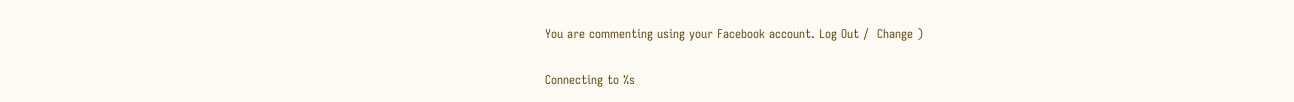You are commenting using your Facebook account. Log Out /  Change )

Connecting to %s